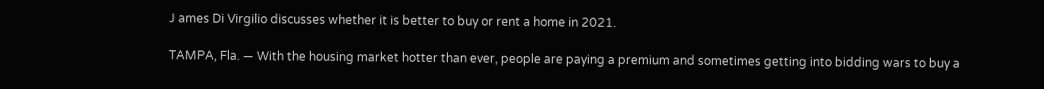J ames Di Virgilio discusses whether it is better to buy or rent a home in 2021.

TAMPA, Fla. — With the housing market hotter than ever, people are paying a premium and sometimes getting into bidding wars to buy a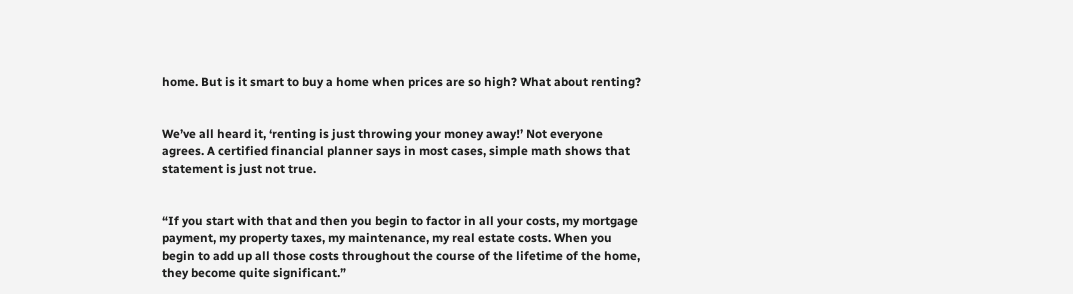home. But is it smart to buy a home when prices are so high? What about renting?


We’ve all heard it, ‘renting is just throwing your money away!’ Not everyone agrees. A certified financial planner says in most cases, simple math shows that statement is just not true.


“If you start with that and then you begin to factor in all your costs, my mortgage payment, my property taxes, my maintenance, my real estate costs. When you begin to add up all those costs throughout the course of the lifetime of the home, they become quite significant.”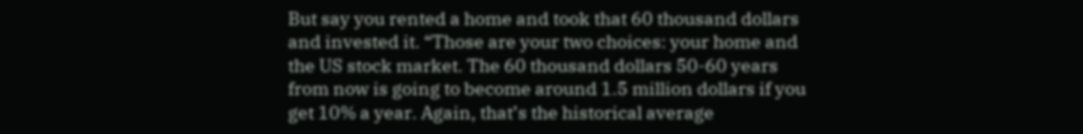But say you rented a home and took that 60 thousand dollars and invested it. “Those are your two choices: your home and the US stock market. The 60 thousand dollars 50-60 years from now is going to become around 1.5 million dollars if you get 10% a year. Again, that’s the historical average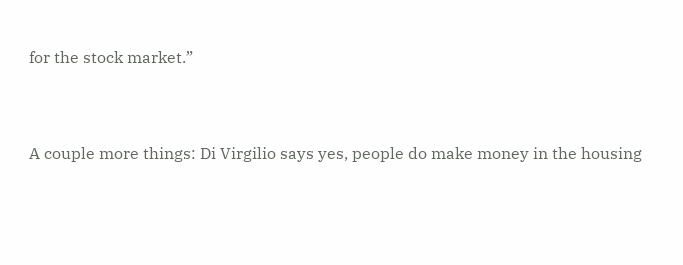for the stock market.”


A couple more things: Di Virgilio says yes, people do make money in the housing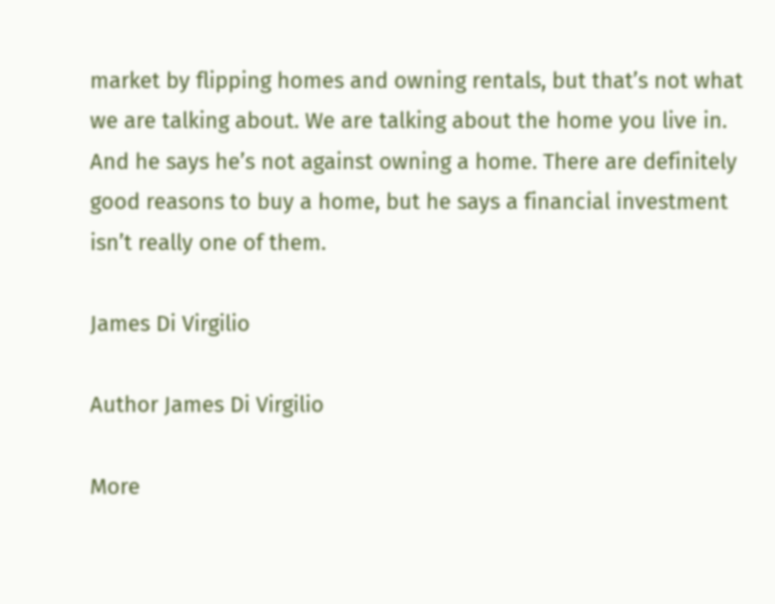market by flipping homes and owning rentals, but that’s not what we are talking about. We are talking about the home you live in. And he says he’s not against owning a home. There are definitely good reasons to buy a home, but he says a financial investment isn’t really one of them.

James Di Virgilio

Author James Di Virgilio

More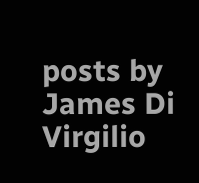posts by James Di Virgilio